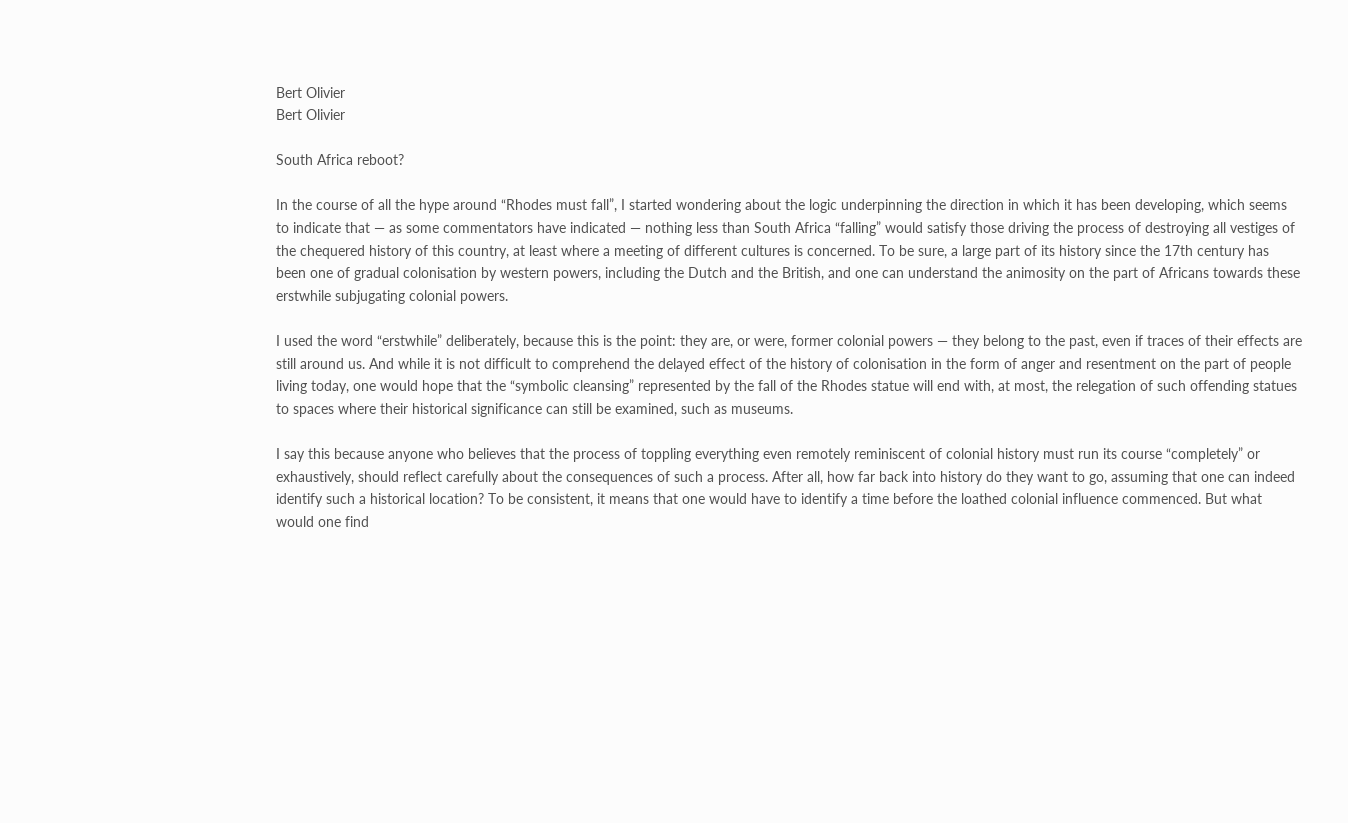Bert Olivier
Bert Olivier

South Africa reboot?

In the course of all the hype around “Rhodes must fall”, I started wondering about the logic underpinning the direction in which it has been developing, which seems to indicate that — as some commentators have indicated — nothing less than South Africa “falling” would satisfy those driving the process of destroying all vestiges of the chequered history of this country, at least where a meeting of different cultures is concerned. To be sure, a large part of its history since the 17th century has been one of gradual colonisation by western powers, including the Dutch and the British, and one can understand the animosity on the part of Africans towards these erstwhile subjugating colonial powers.

I used the word “erstwhile” deliberately, because this is the point: they are, or were, former colonial powers — they belong to the past, even if traces of their effects are still around us. And while it is not difficult to comprehend the delayed effect of the history of colonisation in the form of anger and resentment on the part of people living today, one would hope that the “symbolic cleansing” represented by the fall of the Rhodes statue will end with, at most, the relegation of such offending statues to spaces where their historical significance can still be examined, such as museums.

I say this because anyone who believes that the process of toppling everything even remotely reminiscent of colonial history must run its course “completely” or exhaustively, should reflect carefully about the consequences of such a process. After all, how far back into history do they want to go, assuming that one can indeed identify such a historical location? To be consistent, it means that one would have to identify a time before the loathed colonial influence commenced. But what would one find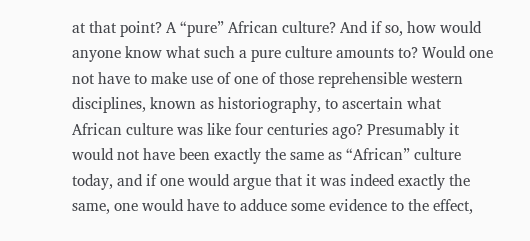at that point? A “pure” African culture? And if so, how would anyone know what such a pure culture amounts to? Would one not have to make use of one of those reprehensible western disciplines, known as historiography, to ascertain what African culture was like four centuries ago? Presumably it would not have been exactly the same as “African” culture today, and if one would argue that it was indeed exactly the same, one would have to adduce some evidence to the effect,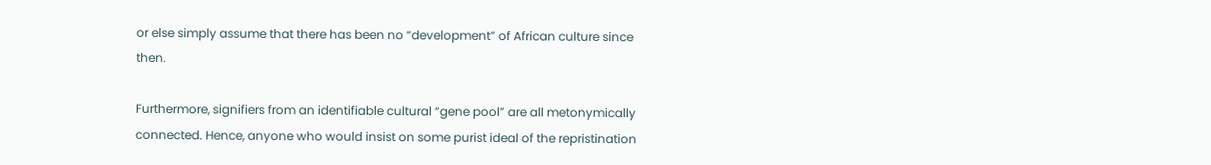or else simply assume that there has been no “development” of African culture since then.

Furthermore, signifiers from an identifiable cultural “gene pool” are all metonymically connected. Hence, anyone who would insist on some purist ideal of the repristination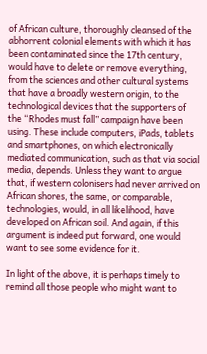of African culture, thoroughly cleansed of the abhorrent colonial elements with which it has been contaminated since the 17th century, would have to delete or remove everything, from the sciences and other cultural systems that have a broadly western origin, to the technological devices that the supporters of the “Rhodes must fall” campaign have been using. These include computers, iPads, tablets and smartphones, on which electronically mediated communication, such as that via social media, depends. Unless they want to argue that, if western colonisers had never arrived on African shores, the same, or comparable, technologies, would, in all likelihood, have developed on African soil. And again, if this argument is indeed put forward, one would want to see some evidence for it.

In light of the above, it is perhaps timely to remind all those people who might want to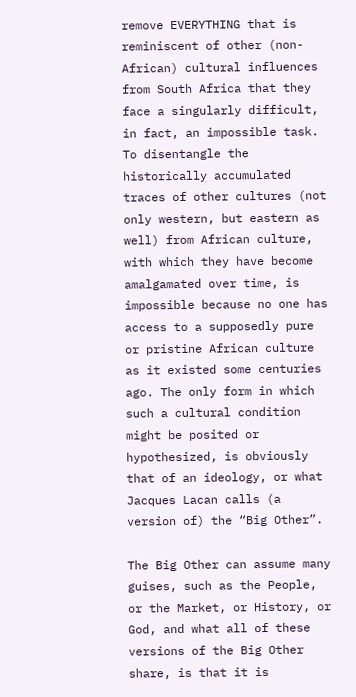remove EVERYTHING that is reminiscent of other (non-African) cultural influences from South Africa that they face a singularly difficult, in fact, an impossible task. To disentangle the historically accumulated traces of other cultures (not only western, but eastern as well) from African culture, with which they have become amalgamated over time, is impossible because no one has access to a supposedly pure or pristine African culture as it existed some centuries ago. The only form in which such a cultural condition might be posited or hypothesized, is obviously that of an ideology, or what Jacques Lacan calls (a version of) the “Big Other”.

The Big Other can assume many guises, such as the People, or the Market, or History, or God, and what all of these versions of the Big Other share, is that it is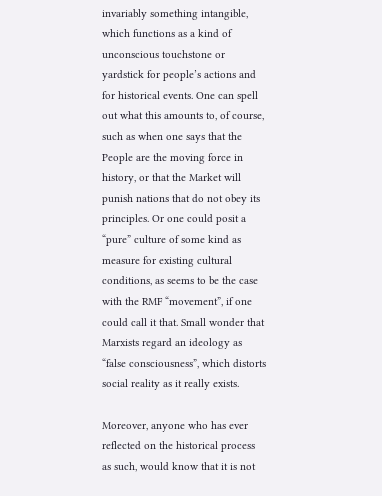invariably something intangible, which functions as a kind of unconscious touchstone or yardstick for people’s actions and for historical events. One can spell out what this amounts to, of course, such as when one says that the People are the moving force in history, or that the Market will punish nations that do not obey its principles. Or one could posit a “pure” culture of some kind as measure for existing cultural conditions, as seems to be the case with the RMF “movement”, if one could call it that. Small wonder that Marxists regard an ideology as “false consciousness”, which distorts social reality as it really exists.

Moreover, anyone who has ever reflected on the historical process as such, would know that it is not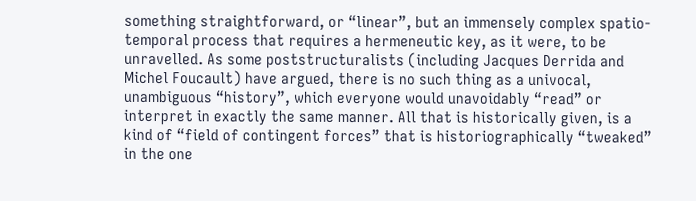something straightforward, or “linear”, but an immensely complex spatio-temporal process that requires a hermeneutic key, as it were, to be unravelled. As some poststructuralists (including Jacques Derrida and Michel Foucault) have argued, there is no such thing as a univocal, unambiguous “history”, which everyone would unavoidably “read” or interpret in exactly the same manner. All that is historically given, is a kind of “field of contingent forces” that is historiographically “tweaked” in the one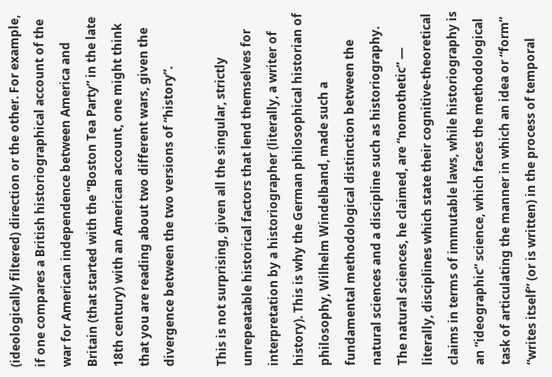(ideologically filtered) direction or the other. For example, if one compares a British historiographical account of the war for American independence between America and Britain (that started with the “Boston Tea Party” in the late 18th century) with an American account, one might think that you are reading about two different wars, given the divergence between the two versions of “history”.

This is not surprising, given all the singular, strictly unrepeatable historical factors that lend themselves for interpretation by a historiographer (literally, a writer of history). This is why the German philosophical historian of philosophy, Wilhelm Windelband, made such a fundamental methodological distinction between the natural sciences and a discipline such as historiography. The natural sciences, he claimed, are “nomothetic” — literally, disciplines which state their cognitive-theoretical claims in terms of immutable laws, while historiography is an “ideographic” science, which faces the methodological task of articulating the manner in which an idea or “form” “writes itself” (or is written) in the process of temporal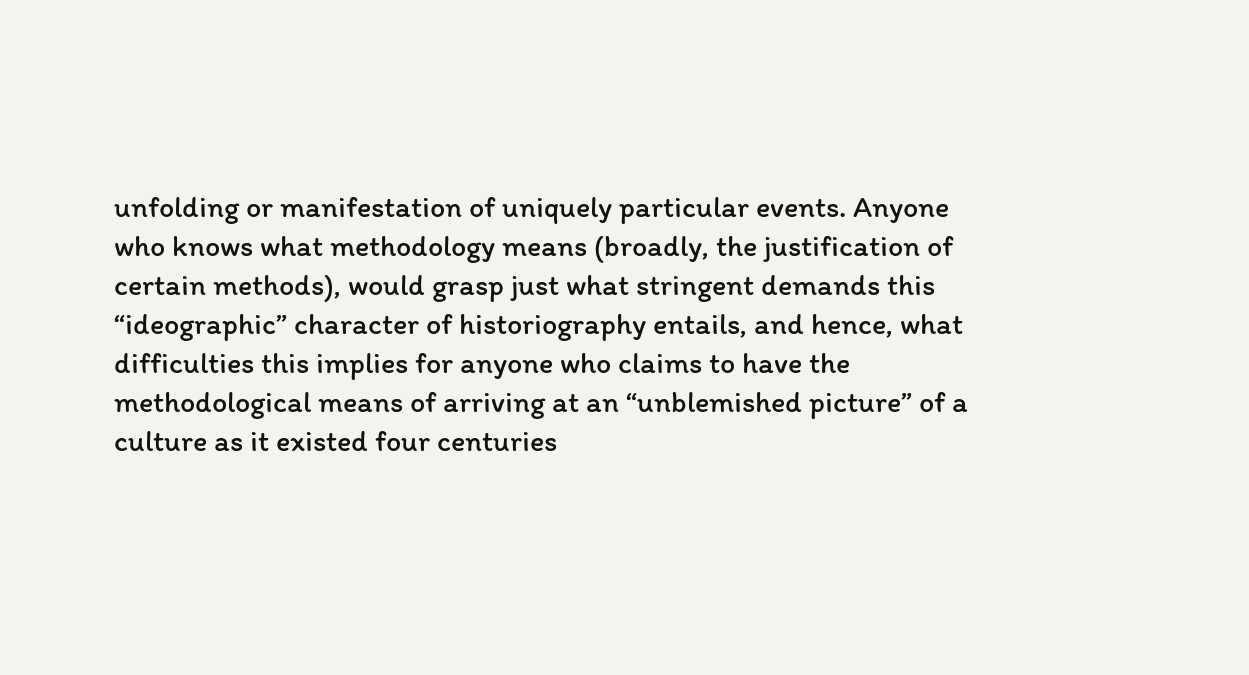unfolding or manifestation of uniquely particular events. Anyone who knows what methodology means (broadly, the justification of certain methods), would grasp just what stringent demands this “ideographic” character of historiography entails, and hence, what difficulties this implies for anyone who claims to have the methodological means of arriving at an “unblemished picture” of a culture as it existed four centuries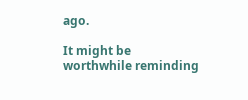ago.

It might be worthwhile reminding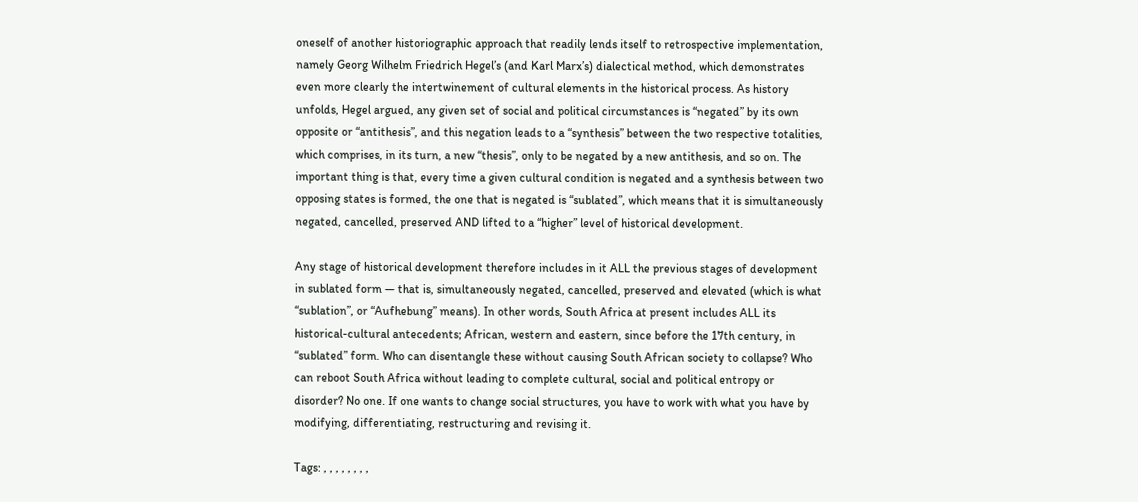oneself of another historiographic approach that readily lends itself to retrospective implementation, namely Georg Wilhelm Friedrich Hegel’s (and Karl Marx’s) dialectical method, which demonstrates even more clearly the intertwinement of cultural elements in the historical process. As history unfolds, Hegel argued, any given set of social and political circumstances is “negated” by its own opposite or “antithesis”, and this negation leads to a “synthesis” between the two respective totalities, which comprises, in its turn, a new “thesis”, only to be negated by a new antithesis, and so on. The important thing is that, every time a given cultural condition is negated and a synthesis between two opposing states is formed, the one that is negated is “sublated”, which means that it is simultaneously negated, cancelled, preserved AND lifted to a “higher” level of historical development.

Any stage of historical development therefore includes in it ALL the previous stages of development in sublated form — that is, simultaneously negated, cancelled, preserved and elevated (which is what “sublation”, or “Aufhebung” means). In other words, South Africa at present includes ALL its historical-cultural antecedents; African, western and eastern, since before the 17th century, in “sublated” form. Who can disentangle these without causing South African society to collapse? Who can reboot South Africa without leading to complete cultural, social and political entropy or disorder? No one. If one wants to change social structures, you have to work with what you have by modifying, differentiating, restructuring and revising it.

Tags: , , , , , , , ,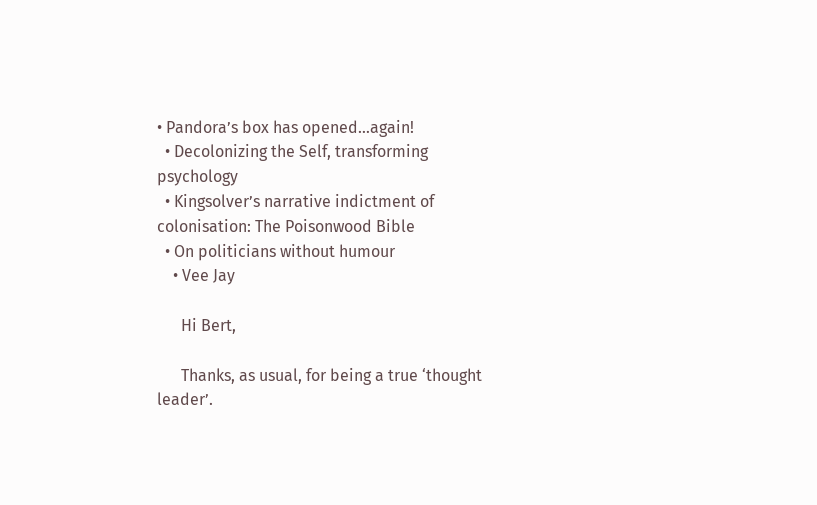• Pandora’s box has opened…again!
  • Decolonizing the Self, transforming psychology
  • Kingsolver’s narrative indictment of colonisation: The Poisonwood Bible
  • On politicians without humour
    • Vee Jay

      Hi Bert,

      Thanks, as usual, for being a true ‘thought leader’.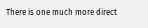There is one much more direct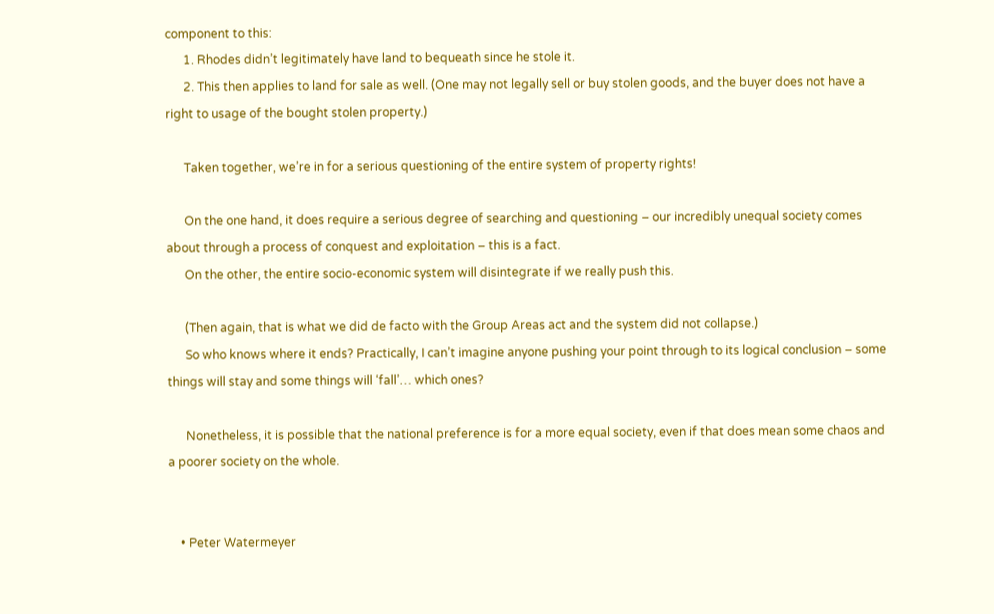component to this:
      1. Rhodes didn’t legitimately have land to bequeath since he stole it.
      2. This then applies to land for sale as well. (One may not legally sell or buy stolen goods, and the buyer does not have a right to usage of the bought stolen property.)

      Taken together, we’re in for a serious questioning of the entire system of property rights!

      On the one hand, it does require a serious degree of searching and questioning – our incredibly unequal society comes about through a process of conquest and exploitation – this is a fact.
      On the other, the entire socio-economic system will disintegrate if we really push this.

      (Then again, that is what we did de facto with the Group Areas act and the system did not collapse.)
      So who knows where it ends? Practically, I can’t imagine anyone pushing your point through to its logical conclusion – some things will stay and some things will ‘fall’… which ones?

      Nonetheless, it is possible that the national preference is for a more equal society, even if that does mean some chaos and a poorer society on the whole.


    • Peter Watermeyer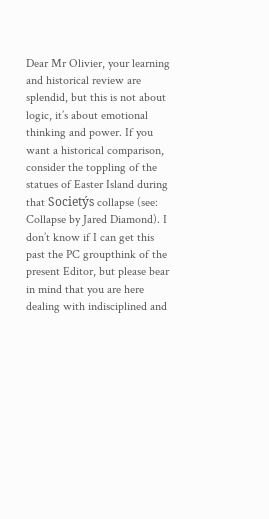Dear Mr Olivier, your learning and historical review are splendid, but this is not about logic, it’s about emotional thinking and power. If you want a historical comparison, consider the toppling of the statues of Easter Island during that Societýs collapse (see: Collapse by Jared Diamond). I don’t know if I can get this past the PC groupthink of the present Editor, but please bear in mind that you are here dealing with indisciplined and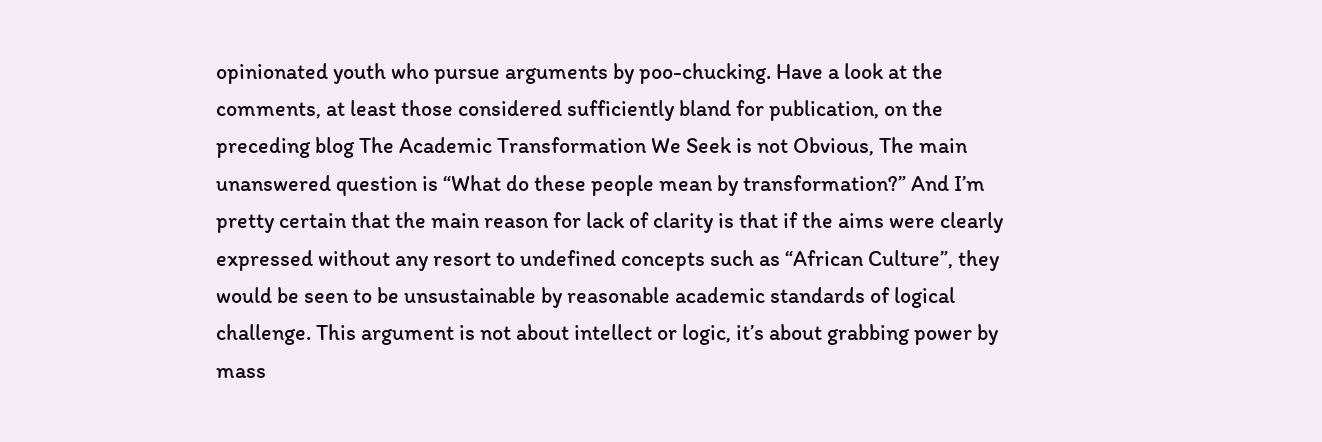opinionated youth who pursue arguments by poo-chucking. Have a look at the comments, at least those considered sufficiently bland for publication, on the preceding blog The Academic Transformation We Seek is not Obvious, The main unanswered question is “What do these people mean by transformation?” And I’m pretty certain that the main reason for lack of clarity is that if the aims were clearly expressed without any resort to undefined concepts such as “African Culture”, they would be seen to be unsustainable by reasonable academic standards of logical challenge. This argument is not about intellect or logic, it’s about grabbing power by mass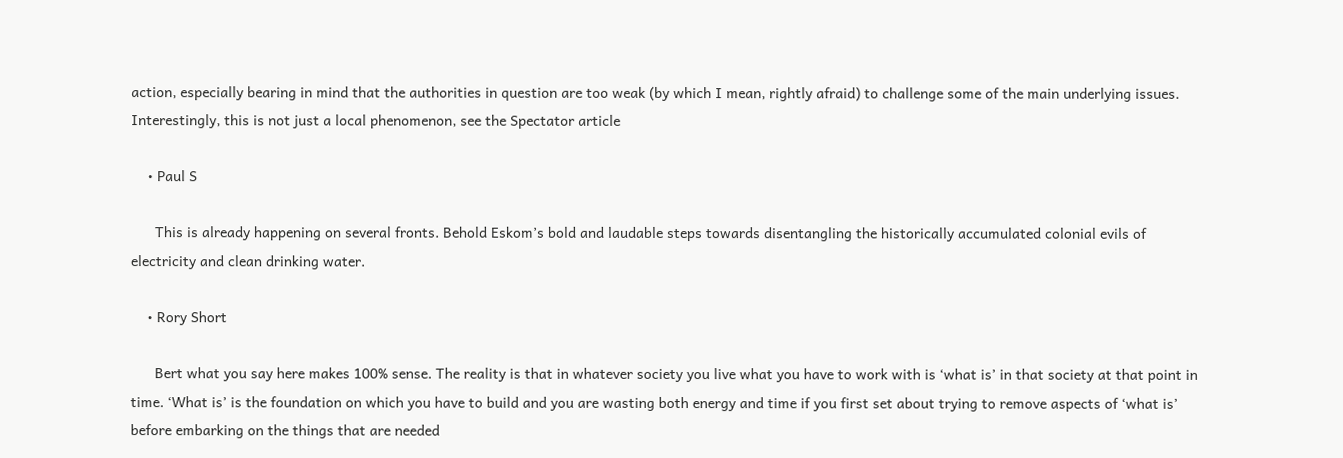action, especially bearing in mind that the authorities in question are too weak (by which I mean, rightly afraid) to challenge some of the main underlying issues. Interestingly, this is not just a local phenomenon, see the Spectator article

    • Paul S

      This is already happening on several fronts. Behold Eskom’s bold and laudable steps towards disentangling the historically accumulated colonial evils of electricity and clean drinking water.

    • Rory Short

      Bert what you say here makes 100% sense. The reality is that in whatever society you live what you have to work with is ‘what is’ in that society at that point in time. ‘What is’ is the foundation on which you have to build and you are wasting both energy and time if you first set about trying to remove aspects of ‘what is’ before embarking on the things that are needed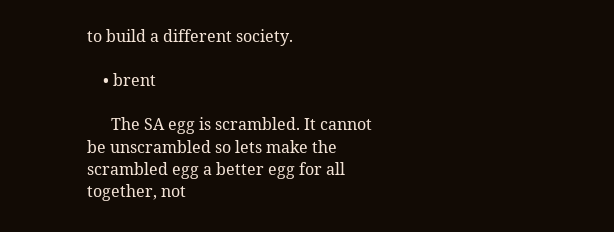to build a different society.

    • brent

      The SA egg is scrambled. It cannot be unscrambled so lets make the scrambled egg a better egg for all together, not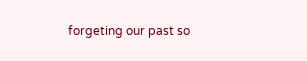forgeting our past so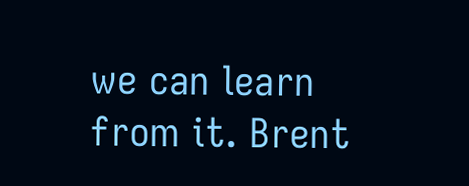we can learn from it. Brent